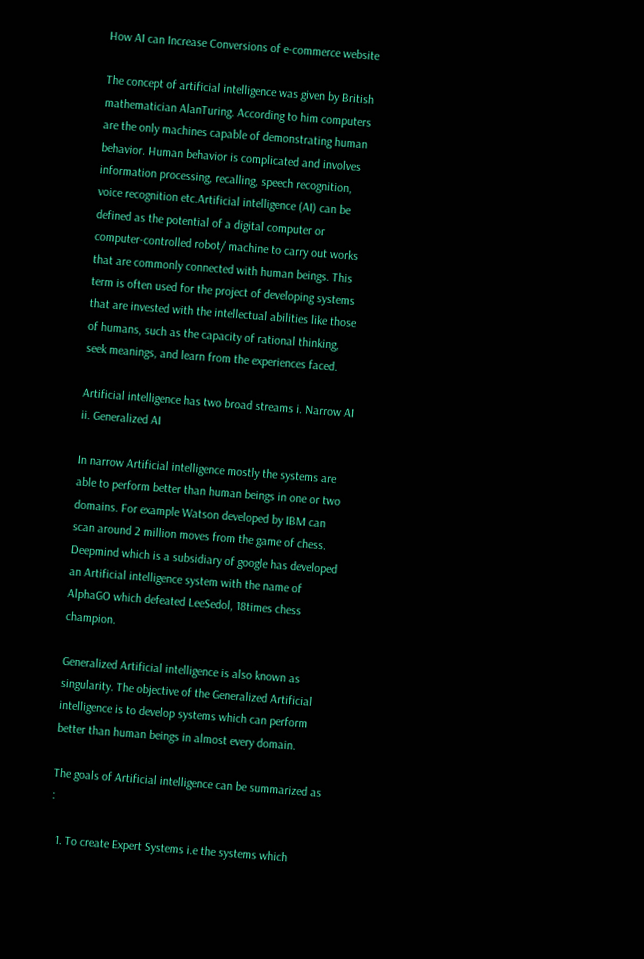How AI can Increase Conversions of e-commerce website

The concept of artificial intelligence was given by British mathematician AlanTuring. According to him computers are the only machines capable of demonstrating human behavior. Human behavior is complicated and involves information processing, recalling, speech recognition, voice recognition etc.Artificial intelligence (AI) can be defined as the potential of a digital computer or computer-controlled robot/ machine to carry out works that are commonly connected with human beings. This term is often used for the project of developing systems that are invested with the intellectual abilities like those of humans, such as the capacity of rational thinking, seek meanings, and learn from the experiences faced.

Artificial intelligence has two broad streams i. Narrow AI ii. Generalized AI

In narrow Artificial intelligence mostly the systems are able to perform better than human beings in one or two domains. For example Watson developed by IBM can scan around 2 million moves from the game of chess. Deepmind which is a subsidiary of google has developed an Artificial intelligence system with the name of AlphaGO which defeated LeeSedol, 18times chess champion.

Generalized Artificial intelligence is also known as singularity. The objective of the Generalized Artificial intelligence is to develop systems which can perform better than human beings in almost every domain.

The goals of Artificial intelligence can be summarized as :

  1. To create Expert Systems i.e the systems which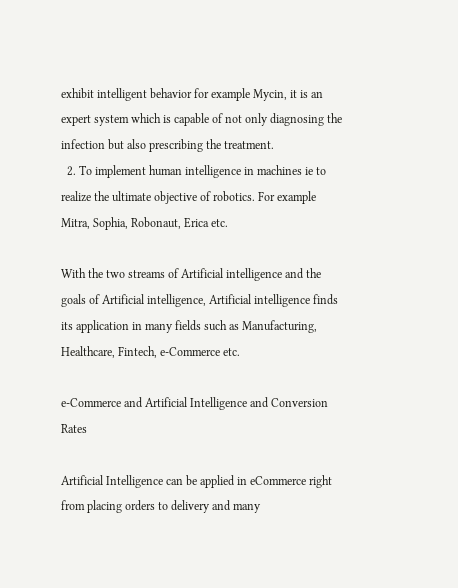exhibit intelligent behavior for example Mycin, it is an expert system which is capable of not only diagnosing the infection but also prescribing the treatment.
  2. To implement human intelligence in machines ie to realize the ultimate objective of robotics. For example Mitra, Sophia, Robonaut, Erica etc.

With the two streams of Artificial intelligence and the goals of Artificial intelligence, Artificial intelligence finds its application in many fields such as Manufacturing, Healthcare, Fintech, e-Commerce etc.

e-Commerce and Artificial Intelligence and Conversion Rates

Artificial Intelligence can be applied in eCommerce right from placing orders to delivery and many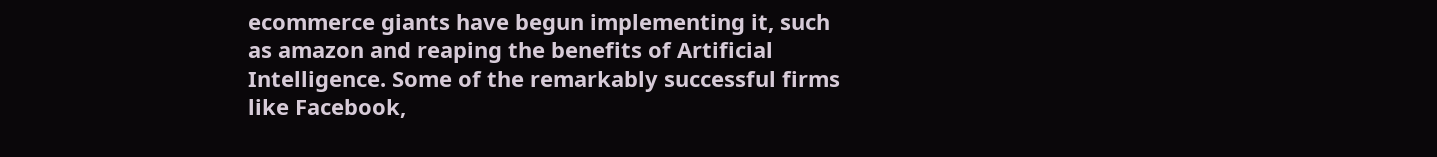ecommerce giants have begun implementing it, such as amazon and reaping the benefits of Artificial Intelligence. Some of the remarkably successful firms like Facebook,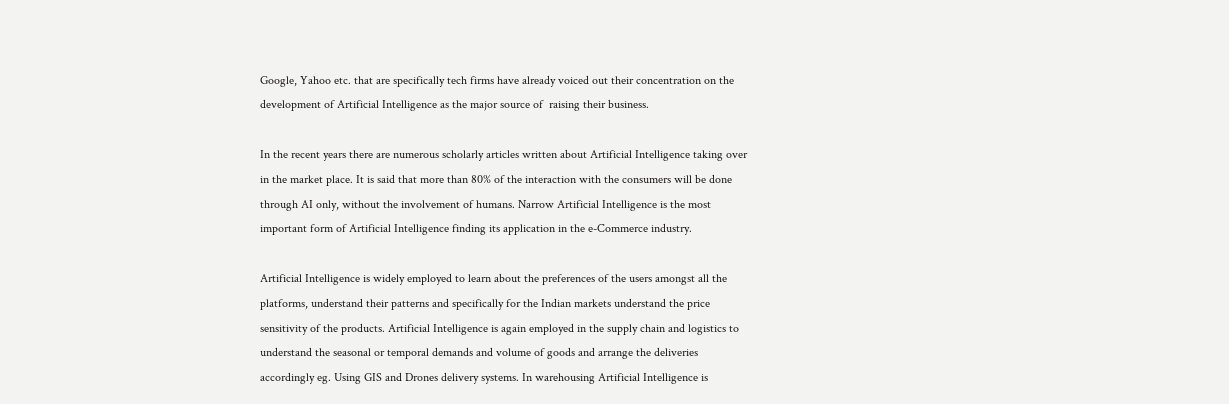Google, Yahoo etc. that are specifically tech firms have already voiced out their concentration on the development of Artificial Intelligence as the major source of  raising their business.

In the recent years there are numerous scholarly articles written about Artificial Intelligence taking over in the market place. It is said that more than 80% of the interaction with the consumers will be done through AI only, without the involvement of humans. Narrow Artificial Intelligence is the most important form of Artificial Intelligence finding its application in the e-Commerce industry.

Artificial Intelligence is widely employed to learn about the preferences of the users amongst all the platforms, understand their patterns and specifically for the Indian markets understand the price sensitivity of the products. Artificial Intelligence is again employed in the supply chain and logistics to understand the seasonal or temporal demands and volume of goods and arrange the deliveries accordingly eg. Using GIS and Drones delivery systems. In warehousing Artificial Intelligence is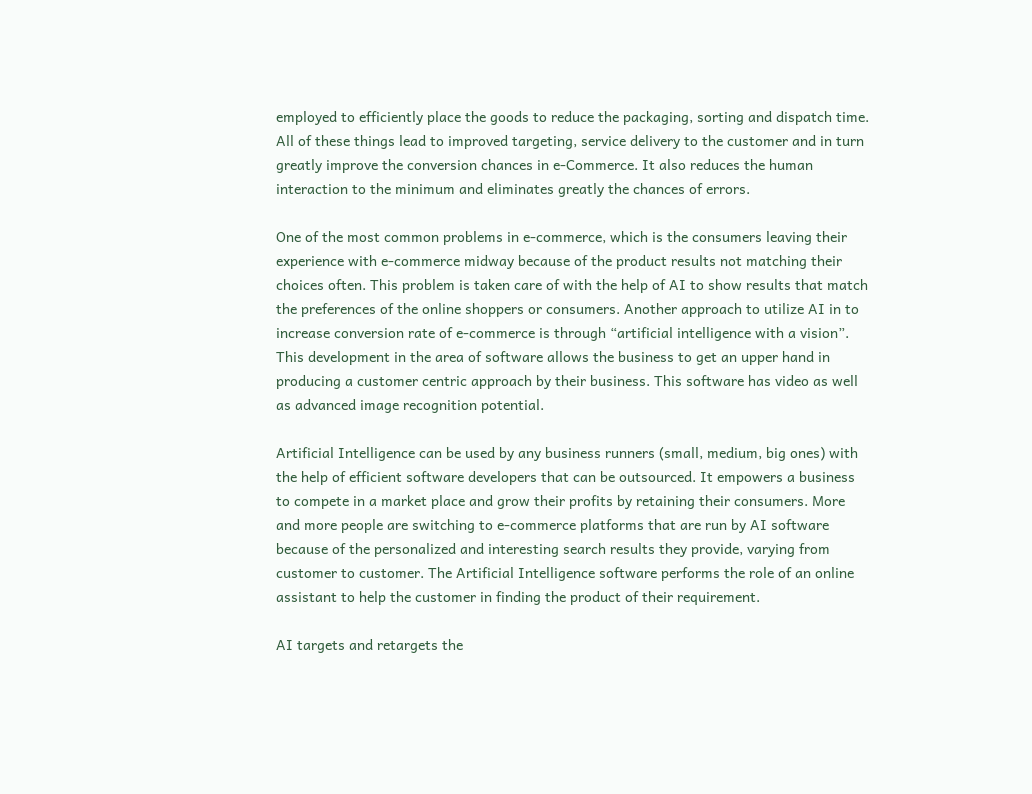employed to efficiently place the goods to reduce the packaging, sorting and dispatch time. All of these things lead to improved targeting, service delivery to the customer and in turn greatly improve the conversion chances in e-Commerce. It also reduces the human interaction to the minimum and eliminates greatly the chances of errors.

One of the most common problems in e-commerce, which is the consumers leaving their experience with e-commerce midway because of the product results not matching their choices often. This problem is taken care of with the help of AI to show results that match the preferences of the online shoppers or consumers. Another approach to utilize AI in to increase conversion rate of e-commerce is through “artificial intelligence with a vision”. This development in the area of software allows the business to get an upper hand in producing a customer centric approach by their business. This software has video as well as advanced image recognition potential.

Artificial Intelligence can be used by any business runners (small, medium, big ones) with the help of efficient software developers that can be outsourced. It empowers a business to compete in a market place and grow their profits by retaining their consumers. More and more people are switching to e-commerce platforms that are run by AI software because of the personalized and interesting search results they provide, varying from customer to customer. The Artificial Intelligence software performs the role of an online assistant to help the customer in finding the product of their requirement.

AI targets and retargets the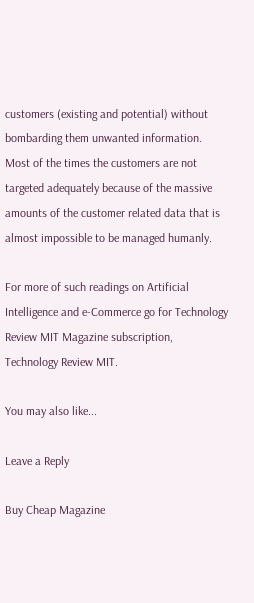customers (existing and potential) without bombarding them unwanted information. Most of the times the customers are not targeted adequately because of the massive amounts of the customer related data that is almost impossible to be managed humanly.

For more of such readings on Artificial Intelligence and e-Commerce go for Technology Review MIT Magazine subscription, Technology Review MIT.

You may also like...

Leave a Reply

Buy Cheap Magazine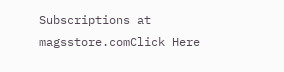Subscriptions at magsstore.comClick Here